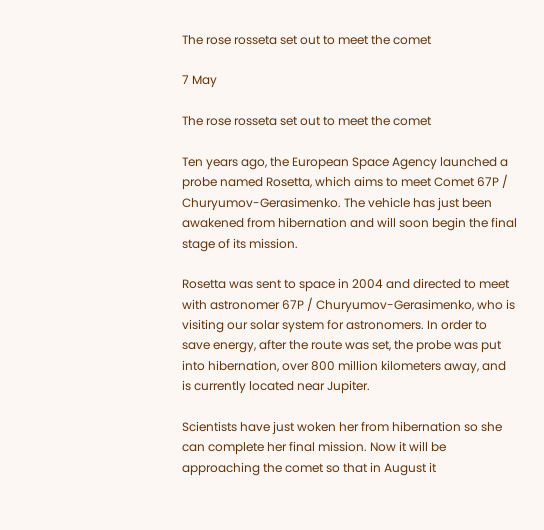The rose rosseta set out to meet the comet

7 May

The rose rosseta set out to meet the comet

Ten years ago, the European Space Agency launched a probe named Rosetta, which aims to meet Comet 67P / Churyumov-Gerasimenko. The vehicle has just been awakened from hibernation and will soon begin the final stage of its mission.

Rosetta was sent to space in 2004 and directed to meet with astronomer 67P / Churyumov-Gerasimenko, who is visiting our solar system for astronomers. In order to save energy, after the route was set, the probe was put into hibernation, over 800 million kilometers away, and is currently located near Jupiter.

Scientists have just woken her from hibernation so she can complete her final mission. Now it will be approaching the comet so that in August it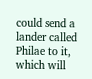could send a lander called Philae to it, which will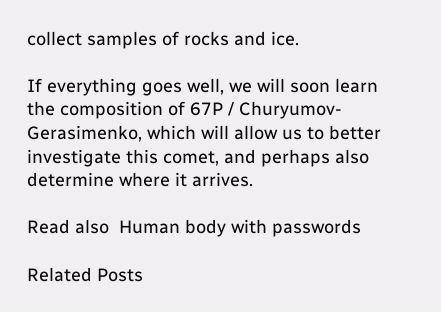collect samples of rocks and ice.

If everything goes well, we will soon learn the composition of 67P / Churyumov-Gerasimenko, which will allow us to better investigate this comet, and perhaps also determine where it arrives.

Read also  Human body with passwords

Related Posts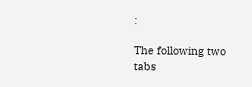:

The following two tabs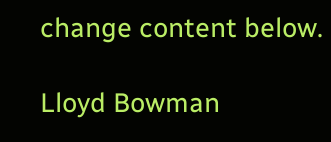change content below.

Lloyd Bowman